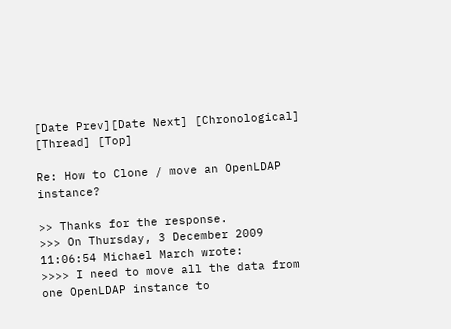[Date Prev][Date Next] [Chronological] [Thread] [Top]

Re: How to Clone / move an OpenLDAP instance?

>> Thanks for the response.
>>> On Thursday, 3 December 2009 11:06:54 Michael March wrote:
>>>> I need to move all the data from one OpenLDAP instance to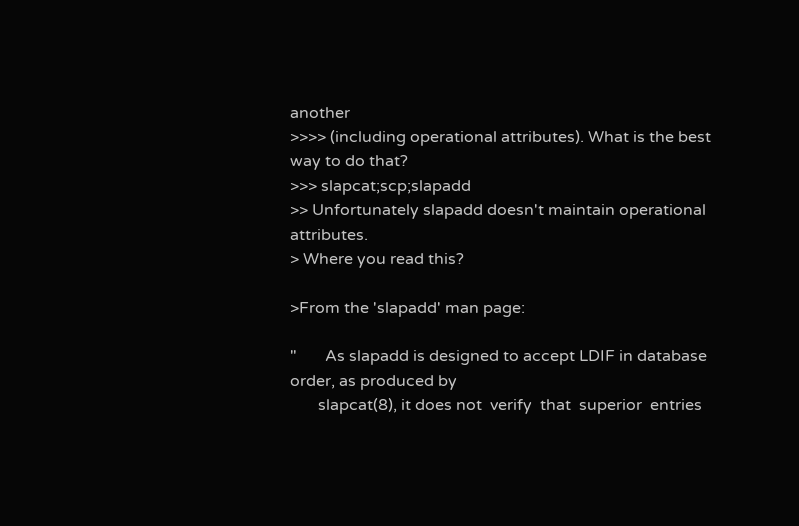another
>>>> (including operational attributes). What is the best way to do that?
>>> slapcat;scp;slapadd
>> Unfortunately slapadd doesn't maintain operational attributes.
> Where you read this?

>From the 'slapadd' man page:

"       As slapadd is designed to accept LDIF in database order, as produced by
       slapcat(8), it does not  verify  that  superior  entries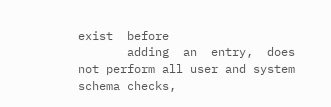exist  before
       adding  an  entry,  does not perform all user and system schema checks,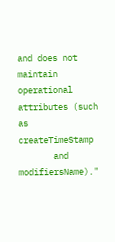and does not maintain operational attributes (such  as  createTimeStamp
       and modifiersName)."